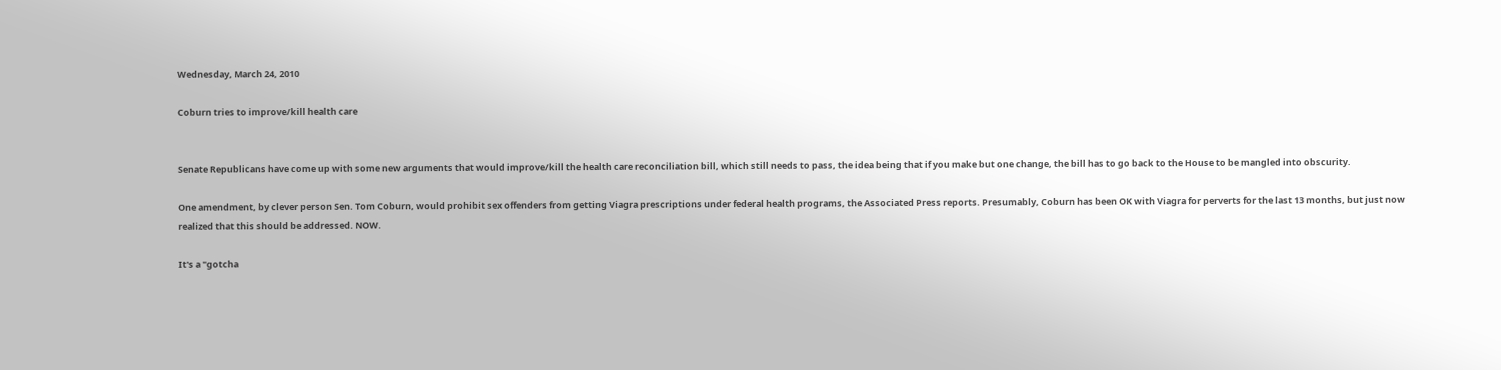Wednesday, March 24, 2010

Coburn tries to improve/kill health care


Senate Republicans have come up with some new arguments that would improve/kill the health care reconciliation bill, which still needs to pass, the idea being that if you make but one change, the bill has to go back to the House to be mangled into obscurity.

One amendment, by clever person Sen. Tom Coburn, would prohibit sex offenders from getting Viagra prescriptions under federal health programs, the Associated Press reports. Presumably, Coburn has been OK with Viagra for perverts for the last 13 months, but just now realized that this should be addressed. NOW.

It's a "gotcha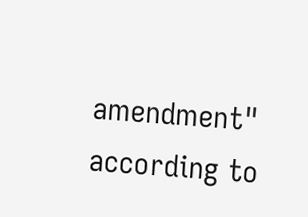amendment" according to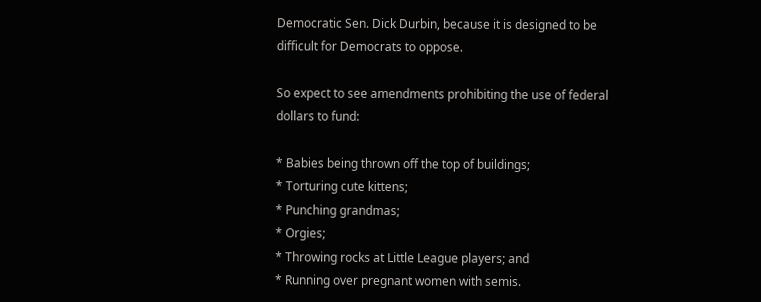Democratic Sen. Dick Durbin, because it is designed to be difficult for Democrats to oppose.

So expect to see amendments prohibiting the use of federal dollars to fund:

* Babies being thrown off the top of buildings;
* Torturing cute kittens;
* Punching grandmas;
* Orgies;
* Throwing rocks at Little League players; and
* Running over pregnant women with semis.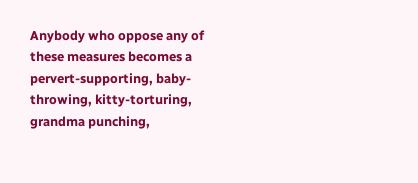Anybody who oppose any of these measures becomes a pervert-supporting, baby-throwing, kitty-torturing, grandma punching,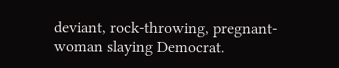deviant, rock-throwing, pregnant-woman slaying Democrat.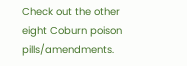Check out the other eight Coburn poison pills/amendments.